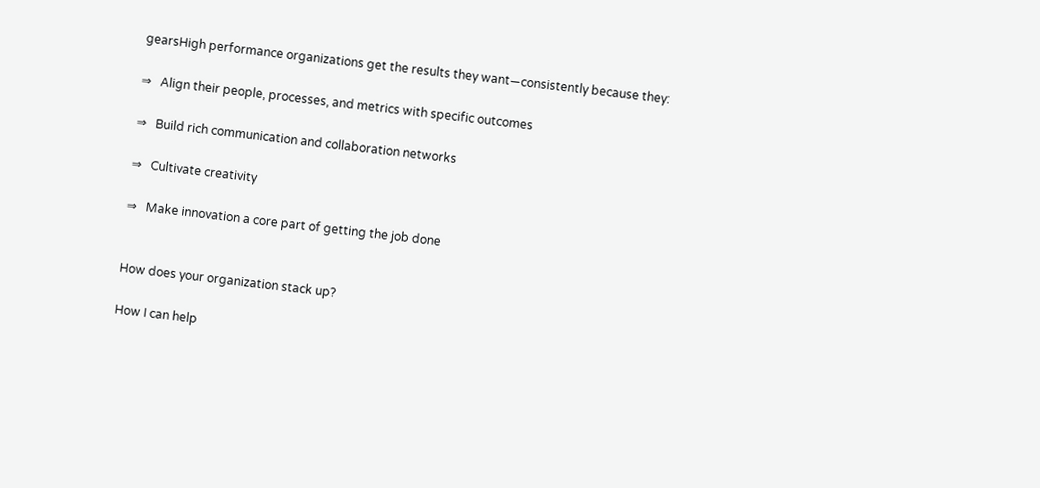gearsHigh performance organizations get the results they want—consistently because they:

⇒   Align their people, processes, and metrics with specific outcomes

⇒   Build rich communication and collaboration networks

⇒   Cultivate creativity

⇒   Make innovation a core part of getting the job done


How does your organization stack up?

How I can help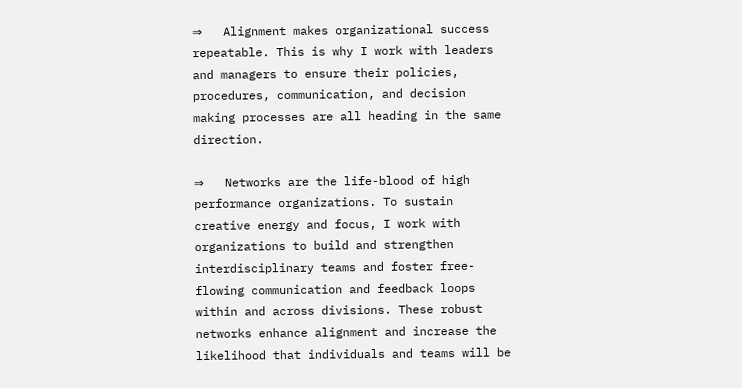⇒   Alignment makes organizational success repeatable. This is why I work with leaders and managers to ensure their policies, procedures, communication, and decision making processes are all heading in the same direction.

⇒   Networks are the life-blood of high performance organizations. To sustain creative energy and focus, I work with organizations to build and strengthen interdisciplinary teams and foster free-flowing communication and feedback loops within and across divisions. These robust networks enhance alignment and increase the likelihood that individuals and teams will be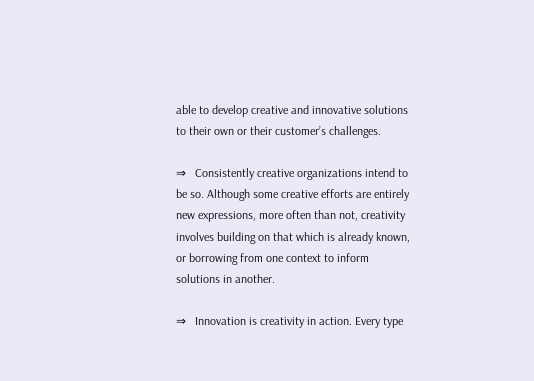able to develop creative and innovative solutions to their own or their customer’s challenges.

⇒   Consistently creative organizations intend to be so. Although some creative efforts are entirely new expressions, more often than not, creativity involves building on that which is already known, or borrowing from one context to inform solutions in another.

⇒   Innovation is creativity in action. Every type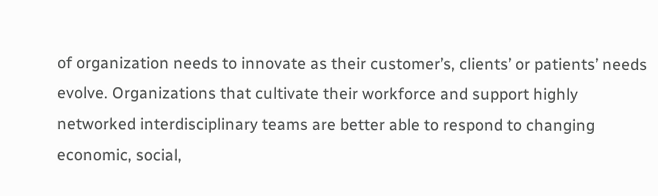of organization needs to innovate as their customer’s, clients’ or patients’ needs evolve. Organizations that cultivate their workforce and support highly networked interdisciplinary teams are better able to respond to changing economic, social,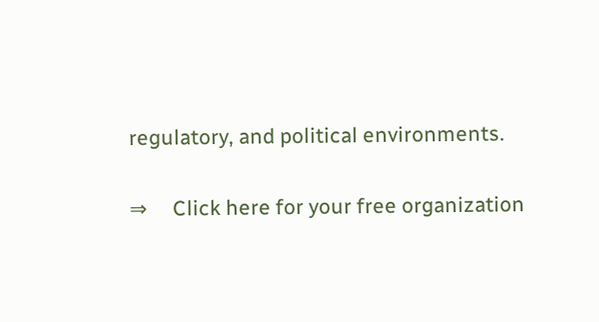regulatory, and political environments.

⇒     Click here for your free organization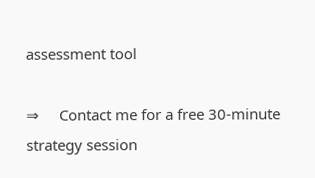assessment tool

⇒     Contact me for a free 30-minute strategy session